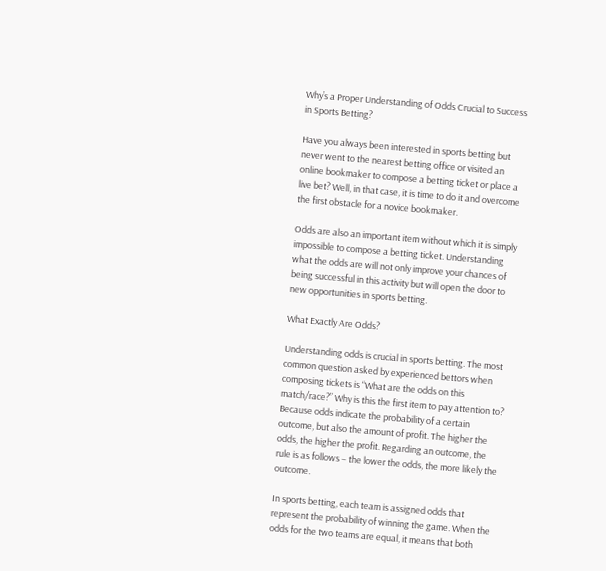Why’s a Proper Understanding of Odds Crucial to Success in Sports Betting?

Have you always been interested in sports betting but never went to the nearest betting office or visited an online bookmaker to compose a betting ticket or place a live bet? Well, in that case, it is time to do it and overcome the first obstacle for a novice bookmaker.

Odds are also an important item without which it is simply impossible to compose a betting ticket. Understanding what the odds are will not only improve your chances of being successful in this activity but will open the door to new opportunities in sports betting.

What Exactly Are Odds?

Understanding odds is crucial in sports betting. The most common question asked by experienced bettors when composing tickets is “What are the odds on this match/race?” Why is this the first item to pay attention to? Because odds indicate the probability of a certain outcome, but also the amount of profit. The higher the odds, the higher the profit. Regarding an outcome, the rule is as follows – the lower the odds, the more likely the outcome.

In sports betting, each team is assigned odds that represent the probability of winning the game. When the odds for the two teams are equal, it means that both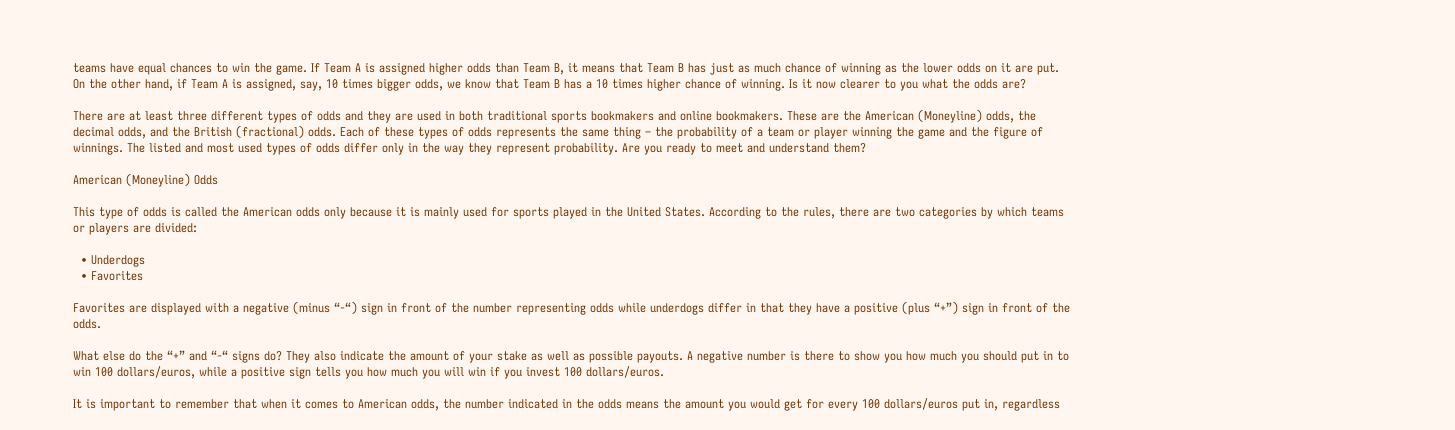teams have equal chances to win the game. If Team A is assigned higher odds than Team B, it means that Team B has just as much chance of winning as the lower odds on it are put. On the other hand, if Team A is assigned, say, 10 times bigger odds, we know that Team B has a 10 times higher chance of winning. Is it now clearer to you what the odds are?

There are at least three different types of odds and they are used in both traditional sports bookmakers and online bookmakers. These are the American (Moneyline) odds, the decimal odds, and the British (fractional) odds. Each of these types of odds represents the same thing – the probability of a team or player winning the game and the figure of winnings. The listed and most used types of odds differ only in the way they represent probability. Are you ready to meet and understand them?

American (Moneyline) Odds

This type of odds is called the American odds only because it is mainly used for sports played in the United States. According to the rules, there are two categories by which teams or players are divided:

  • Underdogs
  • Favorites

Favorites are displayed with a negative (minus “-“) sign in front of the number representing odds while underdogs differ in that they have a positive (plus “+”) sign in front of the odds.

What else do the “+” and “-“ signs do? They also indicate the amount of your stake as well as possible payouts. A negative number is there to show you how much you should put in to win 100 dollars/euros, while a positive sign tells you how much you will win if you invest 100 dollars/euros.

It is important to remember that when it comes to American odds, the number indicated in the odds means the amount you would get for every 100 dollars/euros put in, regardless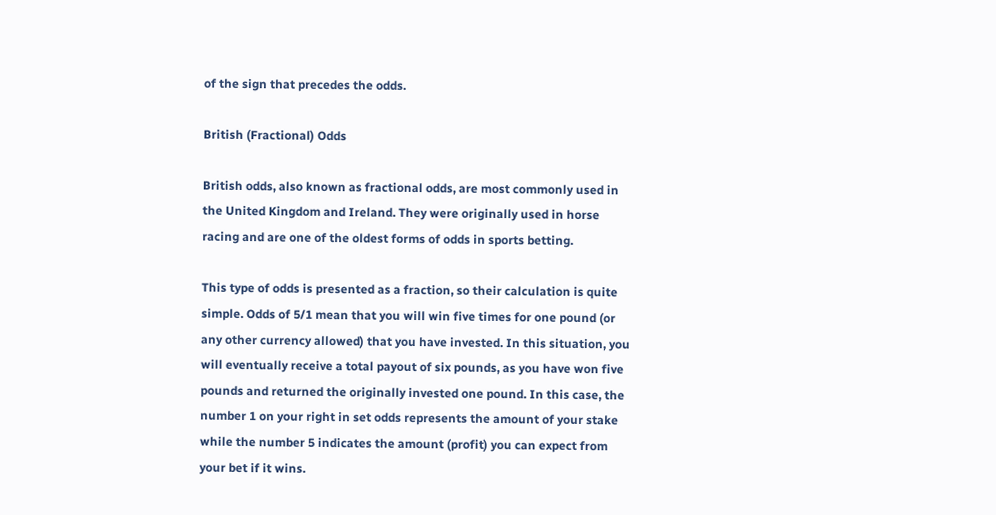of the sign that precedes the odds.

British (Fractional) Odds

British odds, also known as fractional odds, are most commonly used in the United Kingdom and Ireland. They were originally used in horse racing and are one of the oldest forms of odds in sports betting.

This type of odds is presented as a fraction, so their calculation is quite simple. Odds of 5/1 mean that you will win five times for one pound (or any other currency allowed) that you have invested. In this situation, you will eventually receive a total payout of six pounds, as you have won five pounds and returned the originally invested one pound. In this case, the number 1 on your right in set odds represents the amount of your stake while the number 5 indicates the amount (profit) you can expect from your bet if it wins.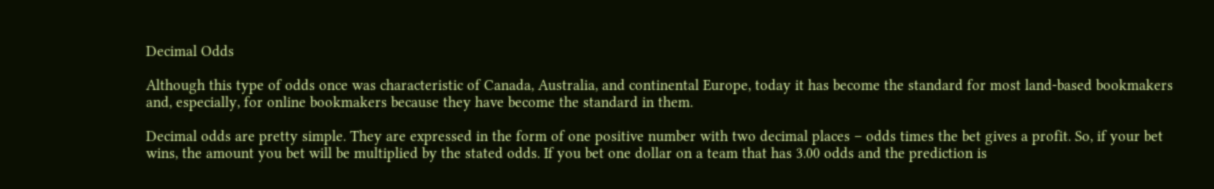Decimal Odds

Although this type of odds once was characteristic of Canada, Australia, and continental Europe, today it has become the standard for most land-based bookmakers and, especially, for online bookmakers because they have become the standard in them.

Decimal odds are pretty simple. They are expressed in the form of one positive number with two decimal places – odds times the bet gives a profit. So, if your bet wins, the amount you bet will be multiplied by the stated odds. If you bet one dollar on a team that has 3.00 odds and the prediction is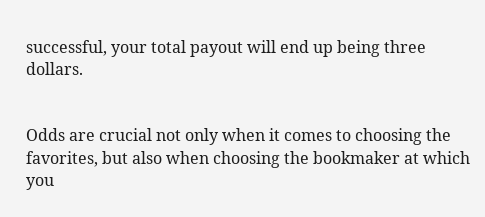successful, your total payout will end up being three dollars.


Odds are crucial not only when it comes to choosing the favorites, but also when choosing the bookmaker at which you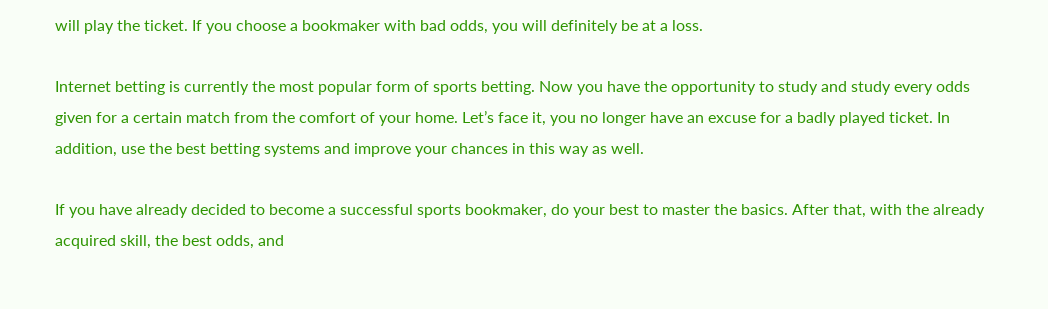will play the ticket. If you choose a bookmaker with bad odds, you will definitely be at a loss.

Internet betting is currently the most popular form of sports betting. Now you have the opportunity to study and study every odds given for a certain match from the comfort of your home. Let’s face it, you no longer have an excuse for a badly played ticket. In addition, use the best betting systems and improve your chances in this way as well.

If you have already decided to become a successful sports bookmaker, do your best to master the basics. After that, with the already acquired skill, the best odds, and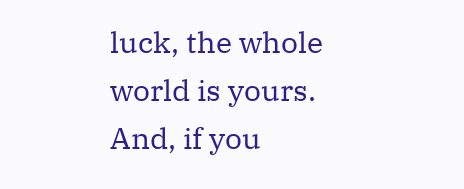luck, the whole world is yours. And, if you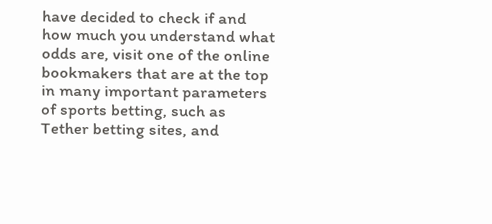have decided to check if and how much you understand what odds are, visit one of the online bookmakers that are at the top in many important parameters of sports betting, such as Tether betting sites, and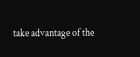take advantage of the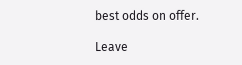best odds on offer.

Leave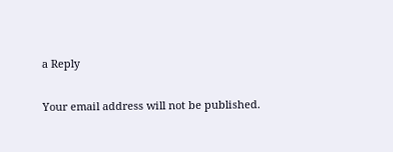a Reply

Your email address will not be published.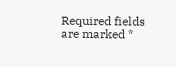Required fields are marked *